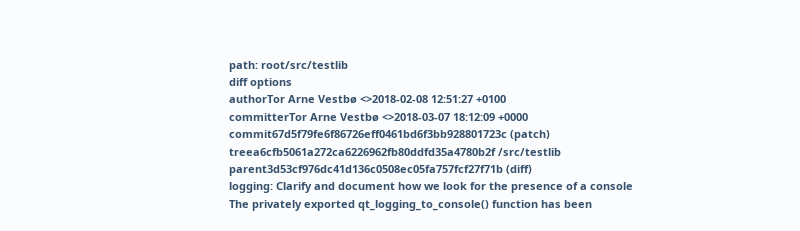path: root/src/testlib
diff options
authorTor Arne Vestbø <>2018-02-08 12:51:27 +0100
committerTor Arne Vestbø <>2018-03-07 18:12:09 +0000
commit67d5f79fe6f86726eff0461bd6f3bb928801723c (patch)
treea6cfb5061a272ca6226962fb80ddfd35a4780b2f /src/testlib
parent3d53cf976dc41d136c0508ec05fa757fcf27f71b (diff)
logging: Clarify and document how we look for the presence of a console
The privately exported qt_logging_to_console() function has been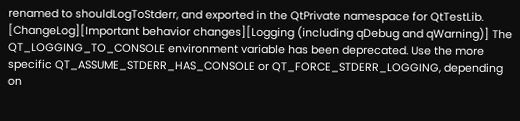renamed to shouldLogToStderr, and exported in the QtPrivate namespace for QtTestLib. [ChangeLog][Important behavior changes][Logging (including qDebug and qWarning)] The QT_LOGGING_TO_CONSOLE environment variable has been deprecated. Use the more specific QT_ASSUME_STDERR_HAS_CONSOLE or QT_FORCE_STDERR_LOGGING, depending on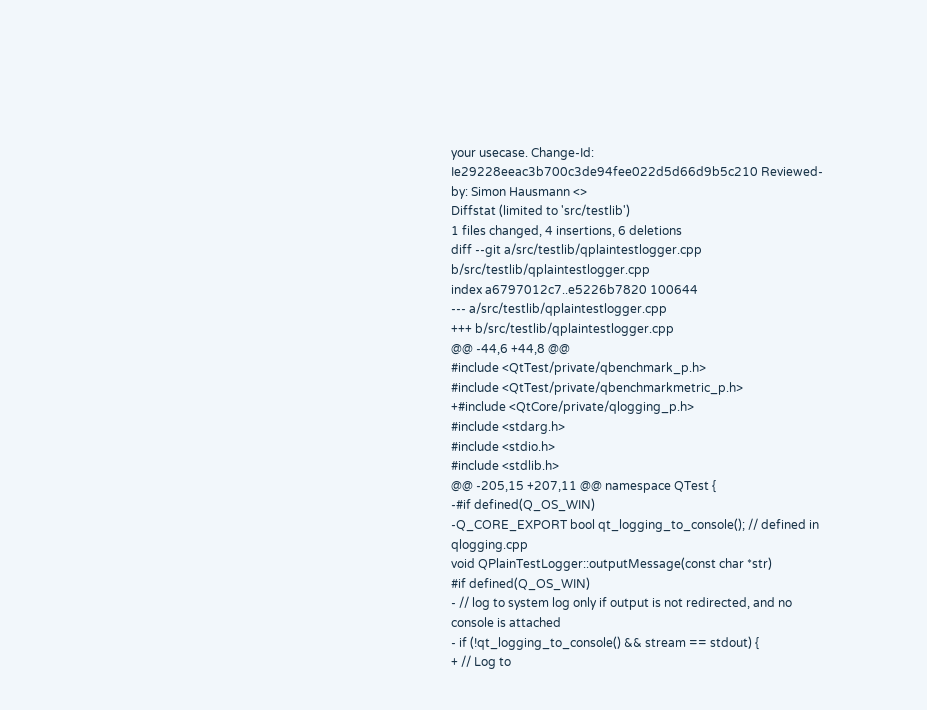your usecase. Change-Id: Ie29228eeac3b700c3de94fee022d5d66d9b5c210 Reviewed-by: Simon Hausmann <>
Diffstat (limited to 'src/testlib')
1 files changed, 4 insertions, 6 deletions
diff --git a/src/testlib/qplaintestlogger.cpp b/src/testlib/qplaintestlogger.cpp
index a6797012c7..e5226b7820 100644
--- a/src/testlib/qplaintestlogger.cpp
+++ b/src/testlib/qplaintestlogger.cpp
@@ -44,6 +44,8 @@
#include <QtTest/private/qbenchmark_p.h>
#include <QtTest/private/qbenchmarkmetric_p.h>
+#include <QtCore/private/qlogging_p.h>
#include <stdarg.h>
#include <stdio.h>
#include <stdlib.h>
@@ -205,15 +207,11 @@ namespace QTest {
-#if defined(Q_OS_WIN)
-Q_CORE_EXPORT bool qt_logging_to_console(); // defined in qlogging.cpp
void QPlainTestLogger::outputMessage(const char *str)
#if defined(Q_OS_WIN)
- // log to system log only if output is not redirected, and no console is attached
- if (!qt_logging_to_console() && stream == stdout) {
+ // Log to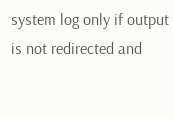system log only if output is not redirected and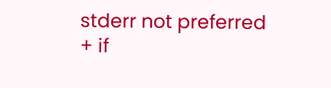stderr not preferred
+ if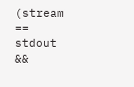(stream == stdout &&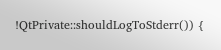!QtPrivate::shouldLogToStderr()) {